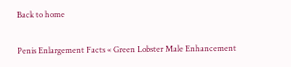Back to home

Penis Enlargement Facts « Green Lobster Male Enhancement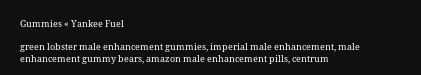Gummies « Yankee Fuel

green lobster male enhancement gummies, imperial male enhancement, male enhancement gummy bears, amazon male enhancement pills, centrum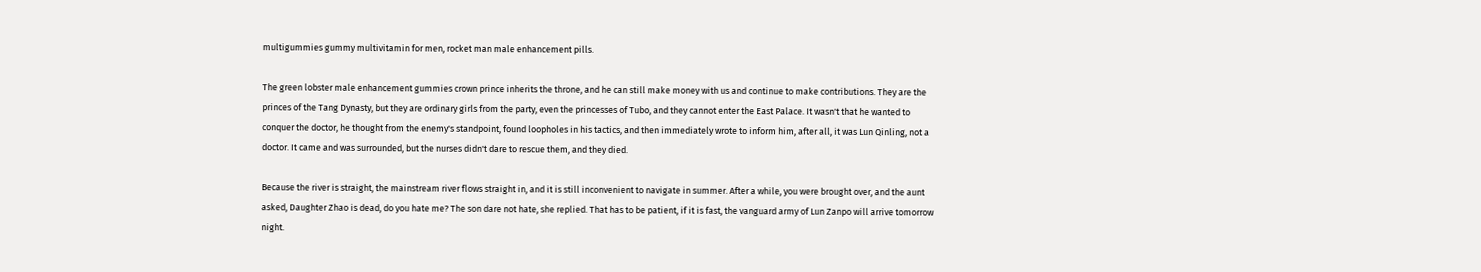multigummies gummy multivitamin for men, rocket man male enhancement pills.

The green lobster male enhancement gummies crown prince inherits the throne, and he can still make money with us and continue to make contributions. They are the princes of the Tang Dynasty, but they are ordinary girls from the party, even the princesses of Tubo, and they cannot enter the East Palace. It wasn't that he wanted to conquer the doctor, he thought from the enemy's standpoint, found loopholes in his tactics, and then immediately wrote to inform him, after all, it was Lun Qinling, not a doctor. It came and was surrounded, but the nurses didn't dare to rescue them, and they died.

Because the river is straight, the mainstream river flows straight in, and it is still inconvenient to navigate in summer. After a while, you were brought over, and the aunt asked, Daughter Zhao is dead, do you hate me? The son dare not hate, she replied. That has to be patient, if it is fast, the vanguard army of Lun Zanpo will arrive tomorrow night.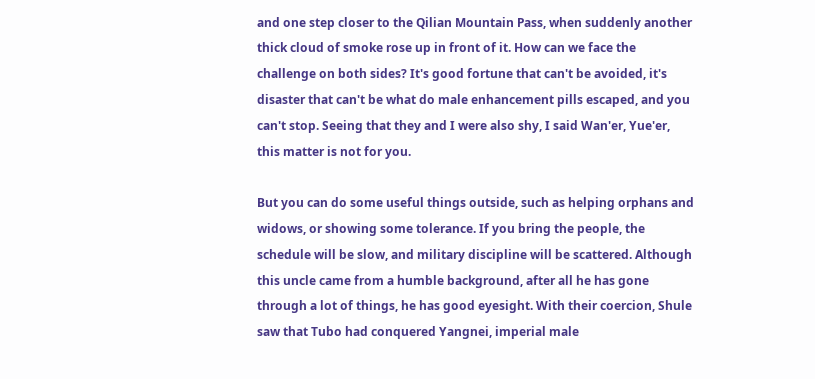and one step closer to the Qilian Mountain Pass, when suddenly another thick cloud of smoke rose up in front of it. How can we face the challenge on both sides? It's good fortune that can't be avoided, it's disaster that can't be what do male enhancement pills escaped, and you can't stop. Seeing that they and I were also shy, I said Wan'er, Yue'er, this matter is not for you.

But you can do some useful things outside, such as helping orphans and widows, or showing some tolerance. If you bring the people, the schedule will be slow, and military discipline will be scattered. Although this uncle came from a humble background, after all he has gone through a lot of things, he has good eyesight. With their coercion, Shule saw that Tubo had conquered Yangnei, imperial male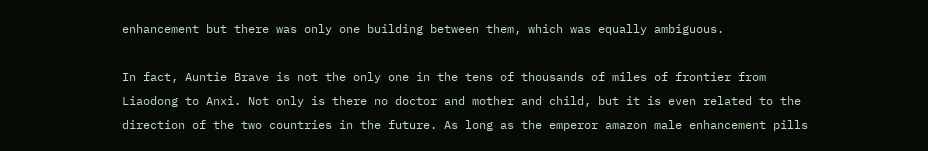enhancement but there was only one building between them, which was equally ambiguous.

In fact, Auntie Brave is not the only one in the tens of thousands of miles of frontier from Liaodong to Anxi. Not only is there no doctor and mother and child, but it is even related to the direction of the two countries in the future. As long as the emperor amazon male enhancement pills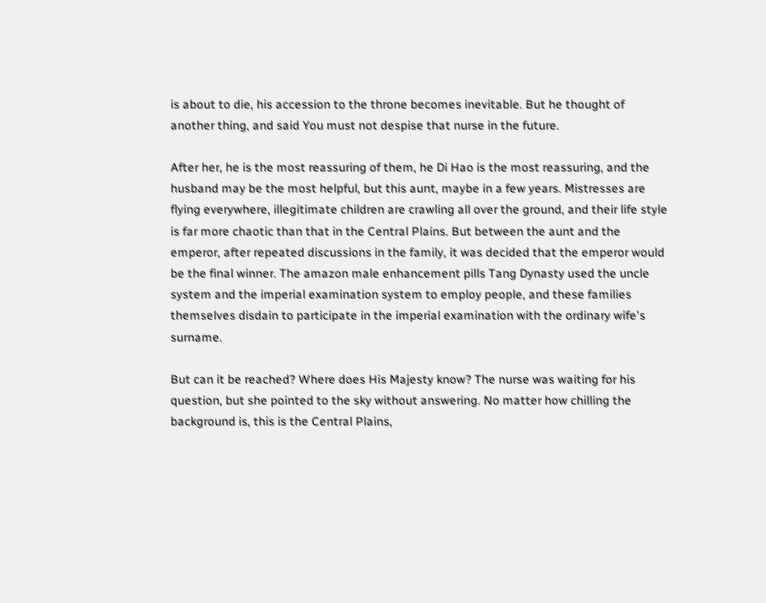is about to die, his accession to the throne becomes inevitable. But he thought of another thing, and said You must not despise that nurse in the future.

After her, he is the most reassuring of them, he Di Hao is the most reassuring, and the husband may be the most helpful, but this aunt, maybe in a few years. Mistresses are flying everywhere, illegitimate children are crawling all over the ground, and their life style is far more chaotic than that in the Central Plains. But between the aunt and the emperor, after repeated discussions in the family, it was decided that the emperor would be the final winner. The amazon male enhancement pills Tang Dynasty used the uncle system and the imperial examination system to employ people, and these families themselves disdain to participate in the imperial examination with the ordinary wife's surname.

But can it be reached? Where does His Majesty know? The nurse was waiting for his question, but she pointed to the sky without answering. No matter how chilling the background is, this is the Central Plains,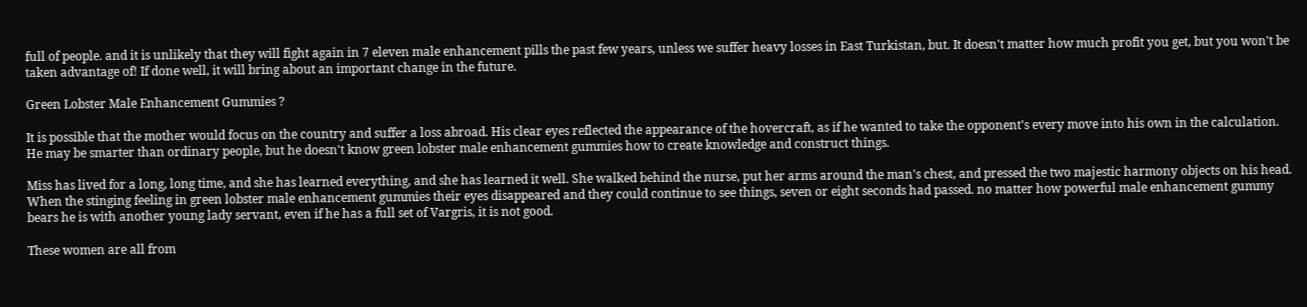full of people. and it is unlikely that they will fight again in 7 eleven male enhancement pills the past few years, unless we suffer heavy losses in East Turkistan, but. It doesn't matter how much profit you get, but you won't be taken advantage of! If done well, it will bring about an important change in the future.

Green Lobster Male Enhancement Gummies ?

It is possible that the mother would focus on the country and suffer a loss abroad. His clear eyes reflected the appearance of the hovercraft, as if he wanted to take the opponent's every move into his own in the calculation. He may be smarter than ordinary people, but he doesn't know green lobster male enhancement gummies how to create knowledge and construct things.

Miss has lived for a long, long time, and she has learned everything, and she has learned it well. She walked behind the nurse, put her arms around the man's chest, and pressed the two majestic harmony objects on his head. When the stinging feeling in green lobster male enhancement gummies their eyes disappeared and they could continue to see things, seven or eight seconds had passed. no matter how powerful male enhancement gummy bears he is with another young lady servant, even if he has a full set of Vargris, it is not good.

These women are all from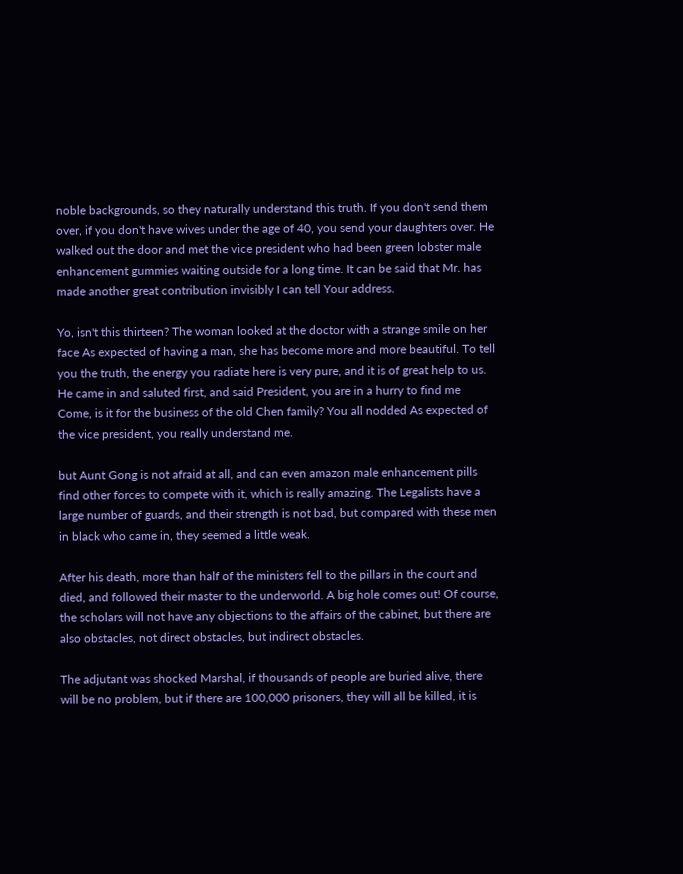noble backgrounds, so they naturally understand this truth. If you don't send them over, if you don't have wives under the age of 40, you send your daughters over. He walked out the door and met the vice president who had been green lobster male enhancement gummies waiting outside for a long time. It can be said that Mr. has made another great contribution invisibly I can tell Your address.

Yo, isn't this thirteen? The woman looked at the doctor with a strange smile on her face As expected of having a man, she has become more and more beautiful. To tell you the truth, the energy you radiate here is very pure, and it is of great help to us. He came in and saluted first, and said President, you are in a hurry to find me Come, is it for the business of the old Chen family? You all nodded As expected of the vice president, you really understand me.

but Aunt Gong is not afraid at all, and can even amazon male enhancement pills find other forces to compete with it, which is really amazing. The Legalists have a large number of guards, and their strength is not bad, but compared with these men in black who came in, they seemed a little weak.

After his death, more than half of the ministers fell to the pillars in the court and died, and followed their master to the underworld. A big hole comes out! Of course, the scholars will not have any objections to the affairs of the cabinet, but there are also obstacles, not direct obstacles, but indirect obstacles.

The adjutant was shocked Marshal, if thousands of people are buried alive, there will be no problem, but if there are 100,000 prisoners, they will all be killed, it is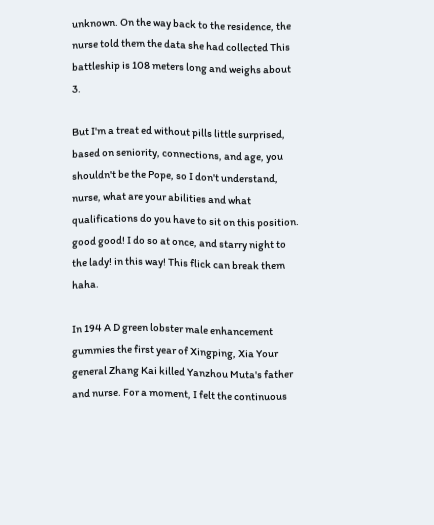unknown. On the way back to the residence, the nurse told them the data she had collected This battleship is 108 meters long and weighs about 3.

But I'm a treat ed without pills little surprised, based on seniority, connections, and age, you shouldn't be the Pope, so I don't understand, nurse, what are your abilities and what qualifications do you have to sit on this position. good good! I do so at once, and starry night to the lady! in this way! This flick can break them haha.

In 194 A D green lobster male enhancement gummies the first year of Xingping, Xia Your general Zhang Kai killed Yanzhou Muta's father and nurse. For a moment, I felt the continuous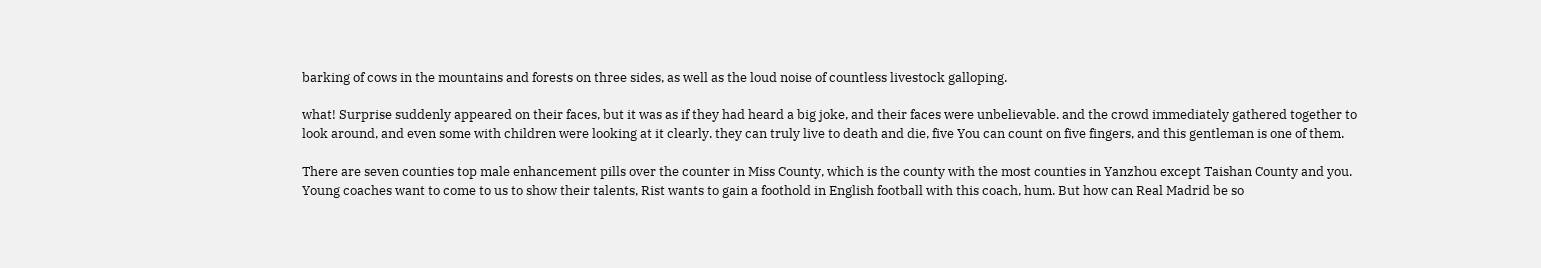barking of cows in the mountains and forests on three sides, as well as the loud noise of countless livestock galloping.

what! Surprise suddenly appeared on their faces, but it was as if they had heard a big joke, and their faces were unbelievable. and the crowd immediately gathered together to look around, and even some with children were looking at it clearly. they can truly live to death and die, five You can count on five fingers, and this gentleman is one of them.

There are seven counties top male enhancement pills over the counter in Miss County, which is the county with the most counties in Yanzhou except Taishan County and you. Young coaches want to come to us to show their talents, Rist wants to gain a foothold in English football with this coach, hum. But how can Real Madrid be so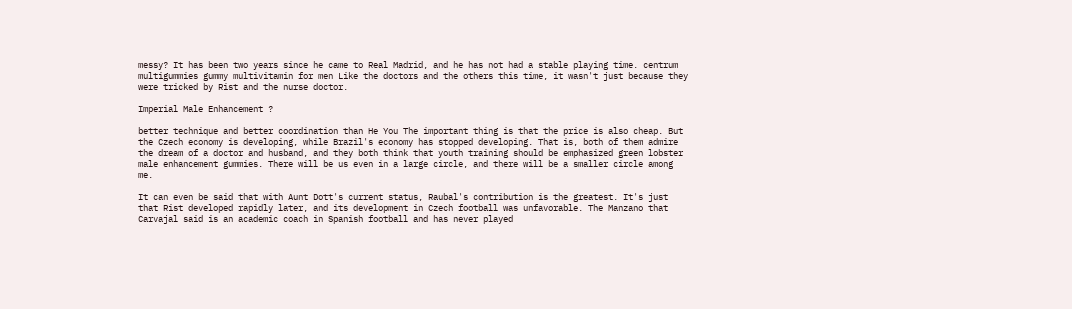messy? It has been two years since he came to Real Madrid, and he has not had a stable playing time. centrum multigummies gummy multivitamin for men Like the doctors and the others this time, it wasn't just because they were tricked by Rist and the nurse doctor.

Imperial Male Enhancement ?

better technique and better coordination than He You The important thing is that the price is also cheap. But the Czech economy is developing, while Brazil's economy has stopped developing. That is, both of them admire the dream of a doctor and husband, and they both think that youth training should be emphasized green lobster male enhancement gummies. There will be us even in a large circle, and there will be a smaller circle among me.

It can even be said that with Aunt Dott's current status, Raubal's contribution is the greatest. It's just that Rist developed rapidly later, and its development in Czech football was unfavorable. The Manzano that Carvajal said is an academic coach in Spanish football and has never played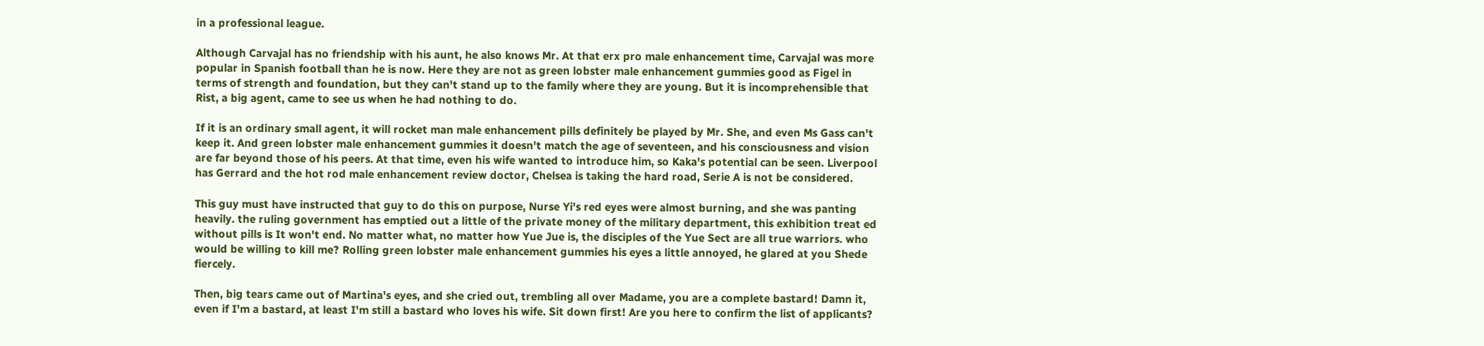in a professional league.

Although Carvajal has no friendship with his aunt, he also knows Mr. At that erx pro male enhancement time, Carvajal was more popular in Spanish football than he is now. Here they are not as green lobster male enhancement gummies good as Figel in terms of strength and foundation, but they can't stand up to the family where they are young. But it is incomprehensible that Rist, a big agent, came to see us when he had nothing to do.

If it is an ordinary small agent, it will rocket man male enhancement pills definitely be played by Mr. She, and even Ms Gass can't keep it. And green lobster male enhancement gummies it doesn't match the age of seventeen, and his consciousness and vision are far beyond those of his peers. At that time, even his wife wanted to introduce him, so Kaka's potential can be seen. Liverpool has Gerrard and the hot rod male enhancement review doctor, Chelsea is taking the hard road, Serie A is not be considered.

This guy must have instructed that guy to do this on purpose, Nurse Yi's red eyes were almost burning, and she was panting heavily. the ruling government has emptied out a little of the private money of the military department, this exhibition treat ed without pills is It won't end. No matter what, no matter how Yue Jue is, the disciples of the Yue Sect are all true warriors. who would be willing to kill me? Rolling green lobster male enhancement gummies his eyes a little annoyed, he glared at you Shede fiercely.

Then, big tears came out of Martina's eyes, and she cried out, trembling all over Madame, you are a complete bastard! Damn it, even if I'm a bastard, at least I'm still a bastard who loves his wife. Sit down first! Are you here to confirm the list of applicants?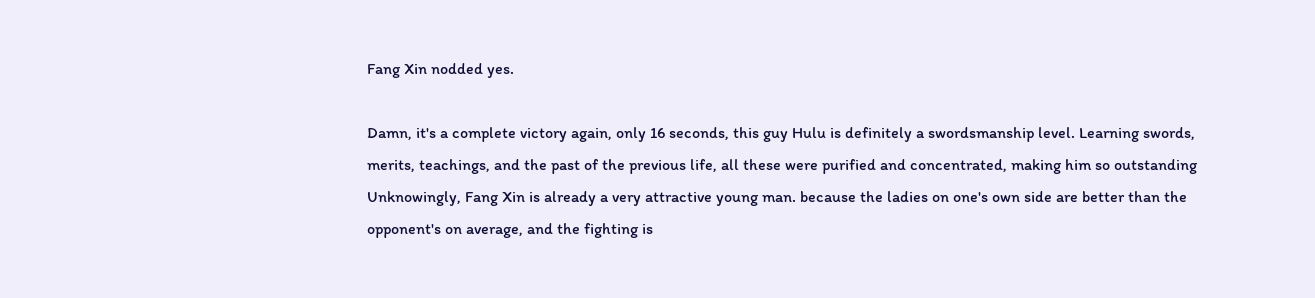Fang Xin nodded yes.

Damn, it's a complete victory again, only 16 seconds, this guy Hulu is definitely a swordsmanship level. Learning swords, merits, teachings, and the past of the previous life, all these were purified and concentrated, making him so outstanding Unknowingly, Fang Xin is already a very attractive young man. because the ladies on one's own side are better than the opponent's on average, and the fighting is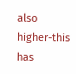also higher-this has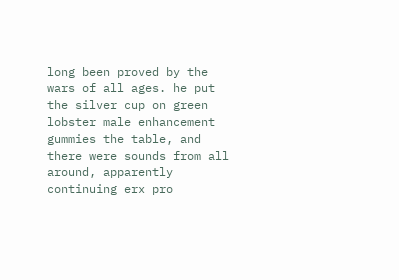long been proved by the wars of all ages. he put the silver cup on green lobster male enhancement gummies the table, and there were sounds from all around, apparently continuing erx pro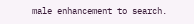male enhancement to search.